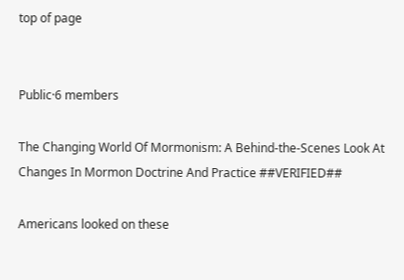top of page


Public·6 members

The Changing World Of Mormonism: A Behind-the-Scenes Look At Changes In Mormon Doctrine And Practice ##VERIFIED##

Americans looked on these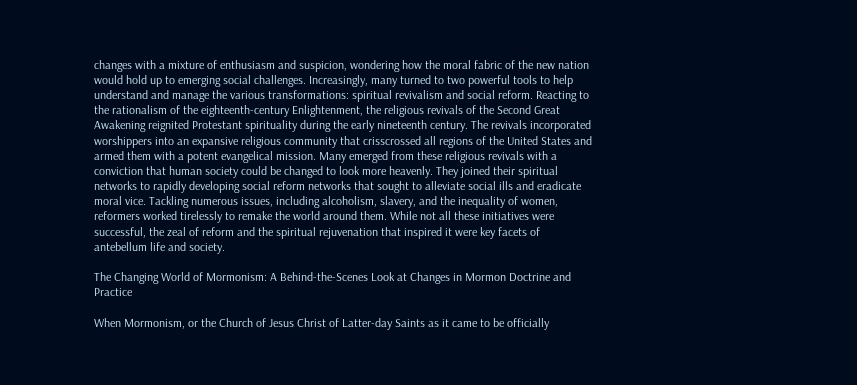changes with a mixture of enthusiasm and suspicion, wondering how the moral fabric of the new nation would hold up to emerging social challenges. Increasingly, many turned to two powerful tools to help understand and manage the various transformations: spiritual revivalism and social reform. Reacting to the rationalism of the eighteenth-century Enlightenment, the religious revivals of the Second Great Awakening reignited Protestant spirituality during the early nineteenth century. The revivals incorporated worshippers into an expansive religious community that crisscrossed all regions of the United States and armed them with a potent evangelical mission. Many emerged from these religious revivals with a conviction that human society could be changed to look more heavenly. They joined their spiritual networks to rapidly developing social reform networks that sought to alleviate social ills and eradicate moral vice. Tackling numerous issues, including alcoholism, slavery, and the inequality of women, reformers worked tirelessly to remake the world around them. While not all these initiatives were successful, the zeal of reform and the spiritual rejuvenation that inspired it were key facets of antebellum life and society.

The Changing World of Mormonism: A Behind-the-Scenes Look at Changes in Mormon Doctrine and Practice

When Mormonism, or the Church of Jesus Christ of Latter-day Saints as it came to be officially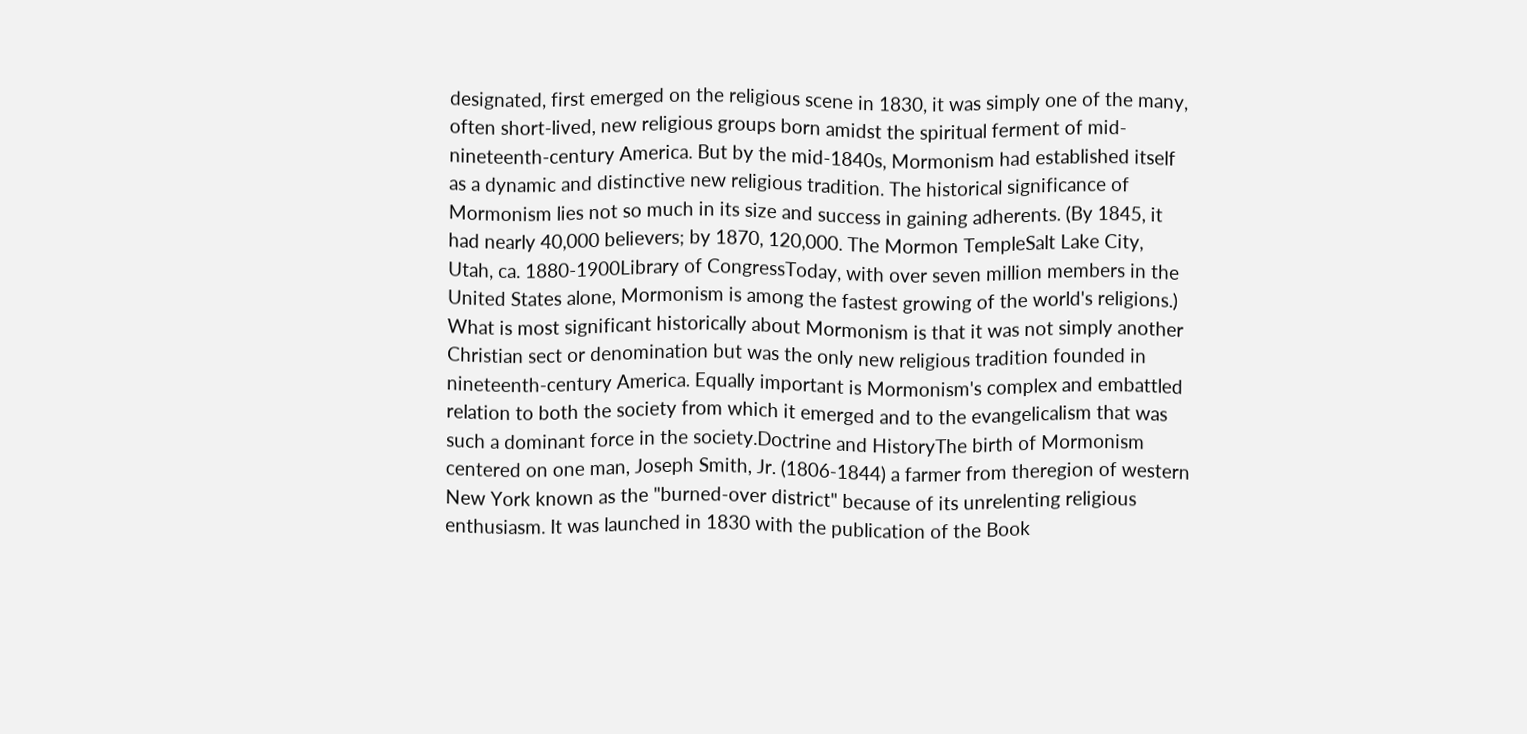designated, first emerged on the religious scene in 1830, it was simply one of the many, often short-lived, new religious groups born amidst the spiritual ferment of mid-nineteenth-century America. But by the mid-1840s, Mormonism had established itself as a dynamic and distinctive new religious tradition. The historical significance of Mormonism lies not so much in its size and success in gaining adherents. (By 1845, it had nearly 40,000 believers; by 1870, 120,000. The Mormon TempleSalt Lake City, Utah, ca. 1880-1900Library of CongressToday, with over seven million members in the United States alone, Mormonism is among the fastest growing of the world's religions.) What is most significant historically about Mormonism is that it was not simply another Christian sect or denomination but was the only new religious tradition founded in nineteenth-century America. Equally important is Mormonism's complex and embattled relation to both the society from which it emerged and to the evangelicalism that was such a dominant force in the society.Doctrine and HistoryThe birth of Mormonism centered on one man, Joseph Smith, Jr. (1806-1844) a farmer from theregion of western New York known as the "burned-over district" because of its unrelenting religious enthusiasm. It was launched in 1830 with the publication of the Book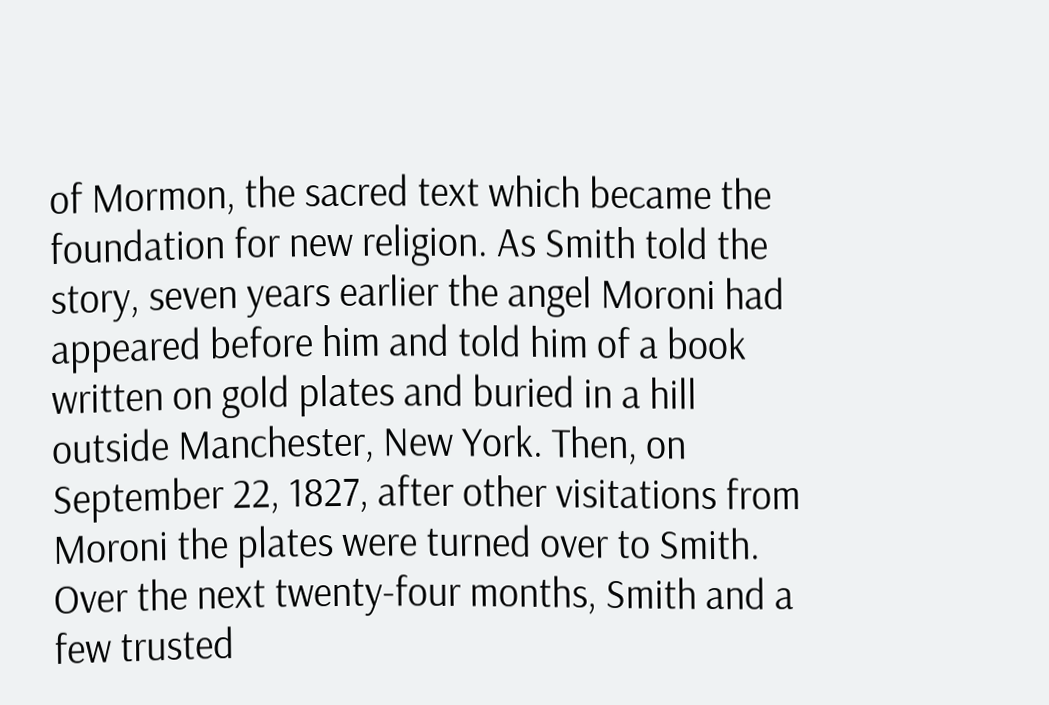of Mormon, the sacred text which became the foundation for new religion. As Smith told the story, seven years earlier the angel Moroni had appeared before him and told him of a book written on gold plates and buried in a hill outside Manchester, New York. Then, on September 22, 1827, after other visitations from Moroni the plates were turned over to Smith. Over the next twenty-four months, Smith and a few trusted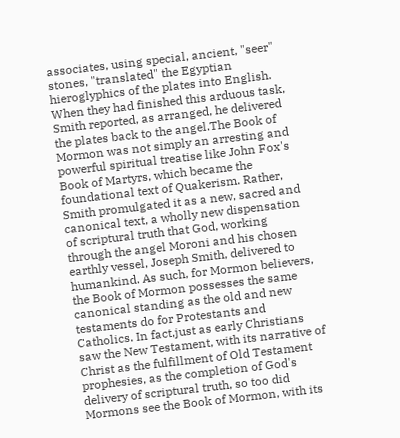associates, using special, ancient, "seer" stones, "translated" the Egyptian hieroglyphics of the plates into English. When they had finished this arduous task, Smith reported, as arranged, he delivered the plates back to the angel.The Book of Mormon was not simply an arresting and powerful spiritual treatise like John Fox's Book of Martyrs, which became the foundational text of Quakerism. Rather, Smith promulgated it as a new, sacred and canonical text, a wholly new dispensation of scriptural truth that God, working through the angel Moroni and his chosen earthly vessel, Joseph Smith, delivered to humankind. As such, for Mormon believers, the Book of Mormon possesses the same canonical standing as the old and new testaments do for Protestants and Catholics. In fact,just as early Christians saw the New Testament, with its narrative of Christ as the fulfillment of Old Testament prophesies, as the completion of God's delivery of scriptural truth, so too did Mormons see the Book of Mormon, with its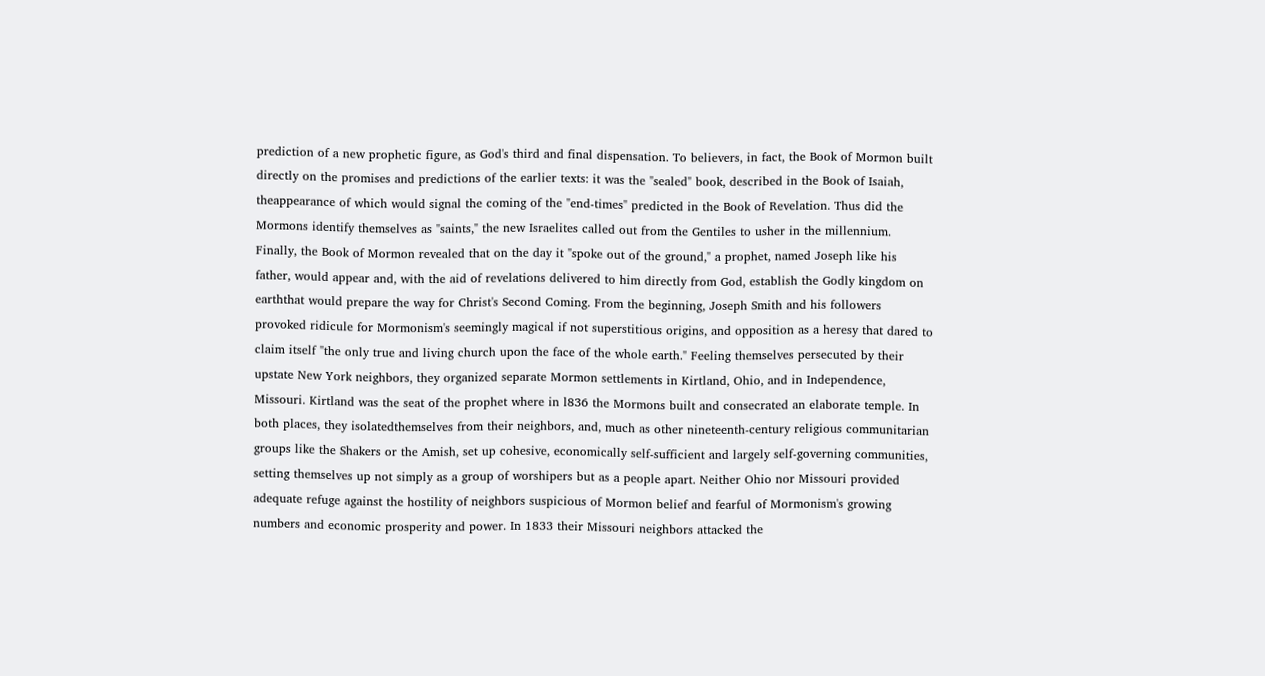prediction of a new prophetic figure, as God's third and final dispensation. To believers, in fact, the Book of Mormon built directly on the promises and predictions of the earlier texts: it was the "sealed" book, described in the Book of Isaiah, theappearance of which would signal the coming of the "end-times" predicted in the Book of Revelation. Thus did the Mormons identify themselves as "saints," the new Israelites called out from the Gentiles to usher in the millennium. Finally, the Book of Mormon revealed that on the day it "spoke out of the ground," a prophet, named Joseph like his father, would appear and, with the aid of revelations delivered to him directly from God, establish the Godly kingdom on earththat would prepare the way for Christ's Second Coming. From the beginning, Joseph Smith and his followers provoked ridicule for Mormonism's seemingly magical if not superstitious origins, and opposition as a heresy that dared to claim itself "the only true and living church upon the face of the whole earth." Feeling themselves persecuted by their upstate New York neighbors, they organized separate Mormon settlements in Kirtland, Ohio, and in Independence, Missouri. Kirtland was the seat of the prophet where in l836 the Mormons built and consecrated an elaborate temple. In both places, they isolatedthemselves from their neighbors, and, much as other nineteenth-century religious communitarian groups like the Shakers or the Amish, set up cohesive, economically self-sufficient and largely self-governing communities, setting themselves up not simply as a group of worshipers but as a people apart. Neither Ohio nor Missouri provided adequate refuge against the hostility of neighbors suspicious of Mormon belief and fearful of Mormonism's growing numbers and economic prosperity and power. In 1833 their Missouri neighbors attacked the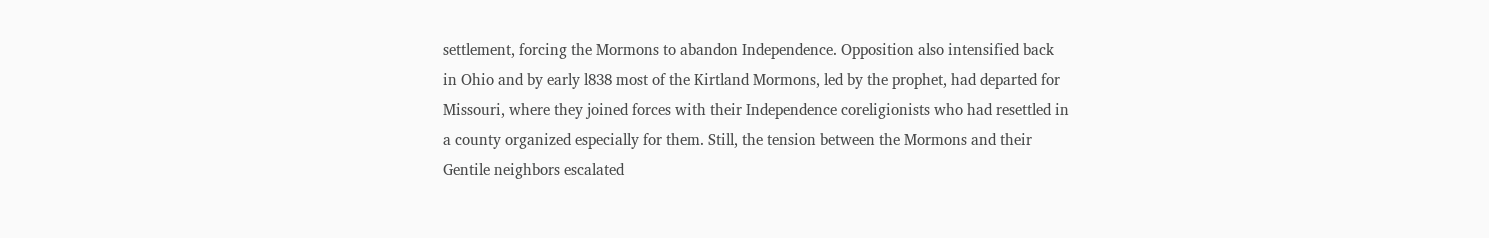settlement, forcing the Mormons to abandon Independence. Opposition also intensified back in Ohio and by early l838 most of the Kirtland Mormons, led by the prophet, had departed for Missouri, where they joined forces with their Independence coreligionists who had resettled in a county organized especially for them. Still, the tension between the Mormons and their Gentile neighbors escalated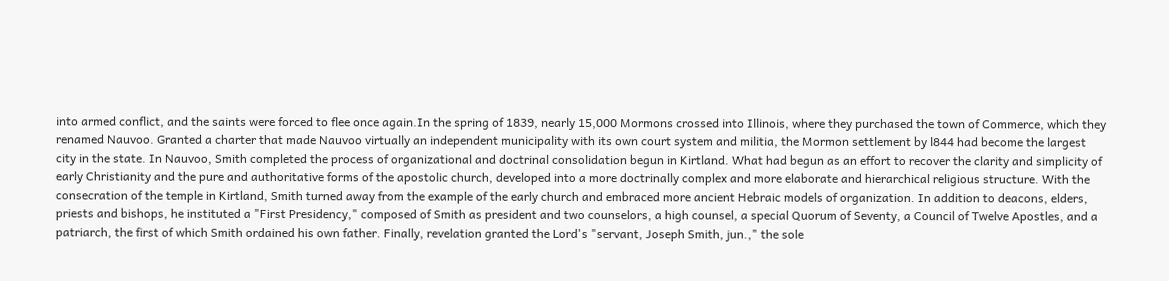into armed conflict, and the saints were forced to flee once again.In the spring of 1839, nearly 15,000 Mormons crossed into Illinois, where they purchased the town of Commerce, which they renamed Nauvoo. Granted a charter that made Nauvoo virtually an independent municipality with its own court system and militia, the Mormon settlement by l844 had become the largest city in the state. In Nauvoo, Smith completed the process of organizational and doctrinal consolidation begun in Kirtland. What had begun as an effort to recover the clarity and simplicity of early Christianity and the pure and authoritative forms of the apostolic church, developed into a more doctrinally complex and more elaborate and hierarchical religious structure. With the consecration of the temple in Kirtland, Smith turned away from the example of the early church and embraced more ancient Hebraic models of organization. In addition to deacons, elders, priests and bishops, he instituted a "First Presidency," composed of Smith as president and two counselors, a high counsel, a special Quorum of Seventy, a Council of Twelve Apostles, and a patriarch, the first of which Smith ordained his own father. Finally, revelation granted the Lord's "servant, Joseph Smith, jun.," the sole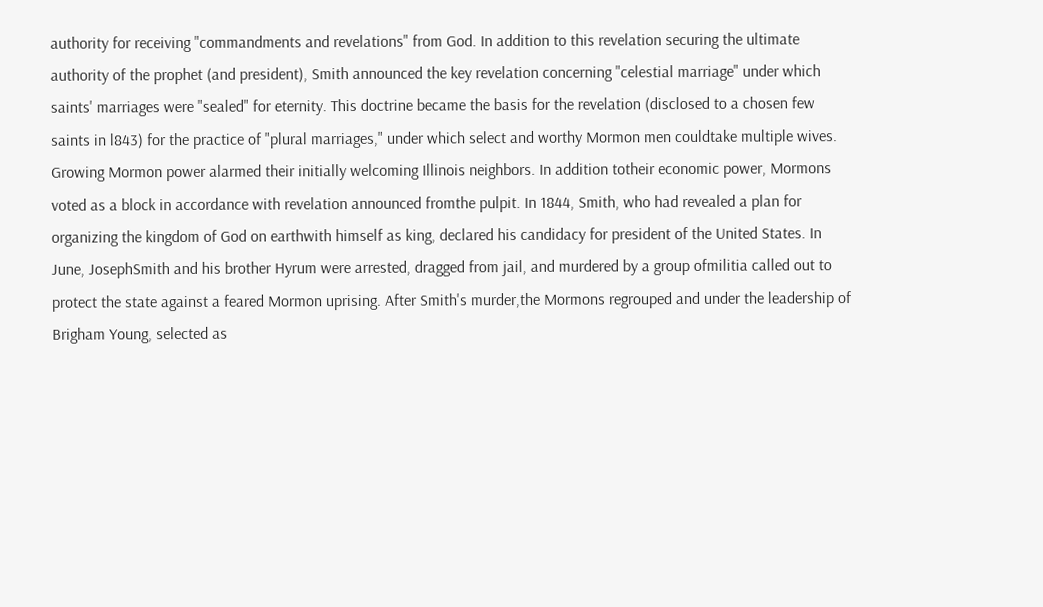authority for receiving "commandments and revelations" from God. In addition to this revelation securing the ultimate authority of the prophet (and president), Smith announced the key revelation concerning "celestial marriage" under which saints' marriages were "sealed" for eternity. This doctrine became the basis for the revelation (disclosed to a chosen few saints in l843) for the practice of "plural marriages," under which select and worthy Mormon men couldtake multiple wives. Growing Mormon power alarmed their initially welcoming Illinois neighbors. In addition totheir economic power, Mormons voted as a block in accordance with revelation announced fromthe pulpit. In 1844, Smith, who had revealed a plan for organizing the kingdom of God on earthwith himself as king, declared his candidacy for president of the United States. In June, JosephSmith and his brother Hyrum were arrested, dragged from jail, and murdered by a group ofmilitia called out to protect the state against a feared Mormon uprising. After Smith's murder,the Mormons regrouped and under the leadership of Brigham Young, selected as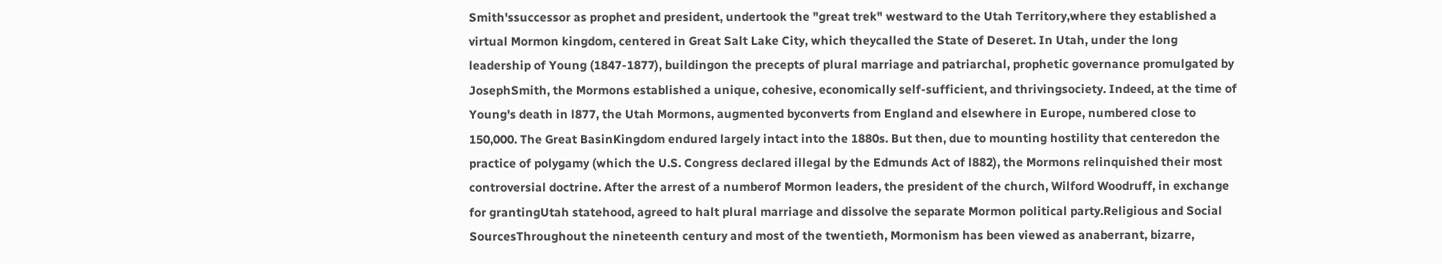Smith'ssuccessor as prophet and president, undertook the "great trek" westward to the Utah Territory,where they established a virtual Mormon kingdom, centered in Great Salt Lake City, which theycalled the State of Deseret. In Utah, under the long leadership of Young (1847-1877), buildingon the precepts of plural marriage and patriarchal, prophetic governance promulgated by JosephSmith, the Mormons established a unique, cohesive, economically self-sufficient, and thrivingsociety. Indeed, at the time of Young's death in l877, the Utah Mormons, augmented byconverts from England and elsewhere in Europe, numbered close to 150,000. The Great BasinKingdom endured largely intact into the 1880s. But then, due to mounting hostility that centeredon the practice of polygamy (which the U.S. Congress declared illegal by the Edmunds Act of l882), the Mormons relinquished their most controversial doctrine. After the arrest of a numberof Mormon leaders, the president of the church, Wilford Woodruff, in exchange for grantingUtah statehood, agreed to halt plural marriage and dissolve the separate Mormon political party.Religious and Social SourcesThroughout the nineteenth century and most of the twentieth, Mormonism has been viewed as anaberrant, bizarre,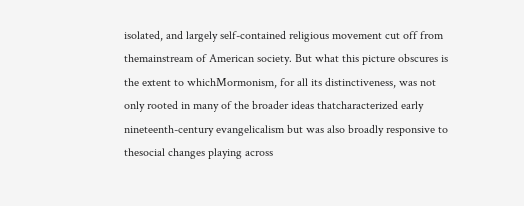isolated, and largely self-contained religious movement cut off from themainstream of American society. But what this picture obscures is the extent to whichMormonism, for all its distinctiveness, was not only rooted in many of the broader ideas thatcharacterized early nineteenth-century evangelicalism but was also broadly responsive to thesocial changes playing across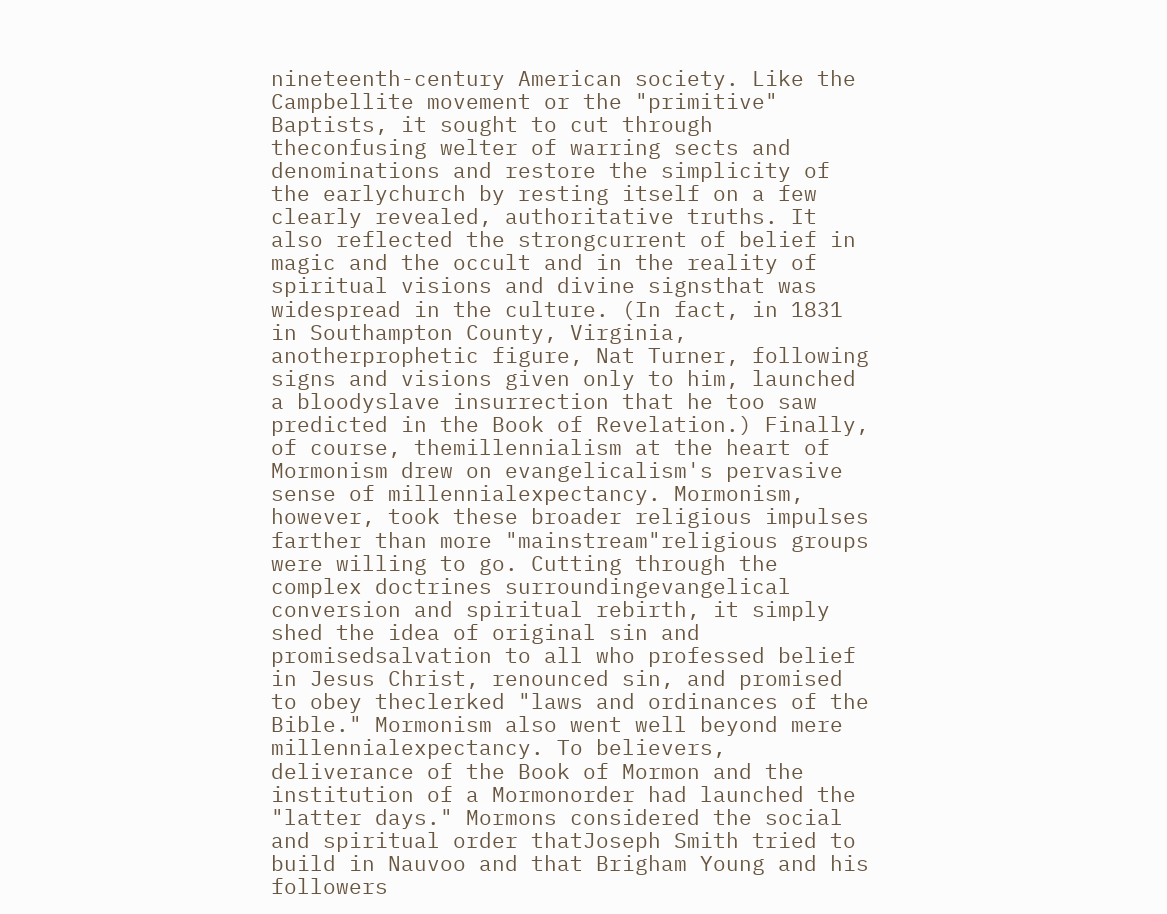nineteenth-century American society. Like the Campbellite movement or the "primitive" Baptists, it sought to cut through theconfusing welter of warring sects and denominations and restore the simplicity of the earlychurch by resting itself on a few clearly revealed, authoritative truths. It also reflected the strongcurrent of belief in magic and the occult and in the reality of spiritual visions and divine signsthat was widespread in the culture. (In fact, in 1831 in Southampton County, Virginia, anotherprophetic figure, Nat Turner, following signs and visions given only to him, launched a bloodyslave insurrection that he too saw predicted in the Book of Revelation.) Finally, of course, themillennialism at the heart of Mormonism drew on evangelicalism's pervasive sense of millennialexpectancy. Mormonism, however, took these broader religious impulses farther than more "mainstream"religious groups were willing to go. Cutting through the complex doctrines surroundingevangelical conversion and spiritual rebirth, it simply shed the idea of original sin and promisedsalvation to all who professed belief in Jesus Christ, renounced sin, and promised to obey theclerked "laws and ordinances of the Bible." Mormonism also went well beyond mere millennialexpectancy. To believers, deliverance of the Book of Mormon and the institution of a Mormonorder had launched the "latter days." Mormons considered the social and spiritual order thatJoseph Smith tried to build in Nauvoo and that Brigham Young and his followers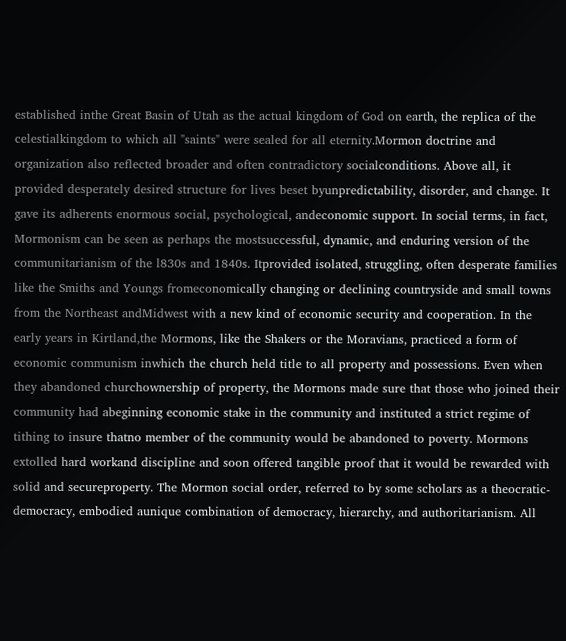established inthe Great Basin of Utah as the actual kingdom of God on earth, the replica of the celestialkingdom to which all "saints" were sealed for all eternity.Mormon doctrine and organization also reflected broader and often contradictory socialconditions. Above all, it provided desperately desired structure for lives beset byunpredictability, disorder, and change. It gave its adherents enormous social, psychological, andeconomic support. In social terms, in fact, Mormonism can be seen as perhaps the mostsuccessful, dynamic, and enduring version of the communitarianism of the l830s and 1840s. Itprovided isolated, struggling, often desperate families like the Smiths and Youngs fromeconomically changing or declining countryside and small towns from the Northeast andMidwest with a new kind of economic security and cooperation. In the early years in Kirtland,the Mormons, like the Shakers or the Moravians, practiced a form of economic communism inwhich the church held title to all property and possessions. Even when they abandoned churchownership of property, the Mormons made sure that those who joined their community had abeginning economic stake in the community and instituted a strict regime of tithing to insure thatno member of the community would be abandoned to poverty. Mormons extolled hard workand discipline and soon offered tangible proof that it would be rewarded with solid and secureproperty. The Mormon social order, referred to by some scholars as a theocratic-democracy, embodied aunique combination of democracy, hierarchy, and authoritarianism. All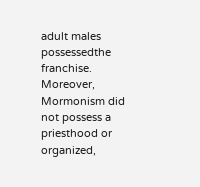adult males possessedthe franchise. Moreover, Mormonism did not possess a priesthood or organized,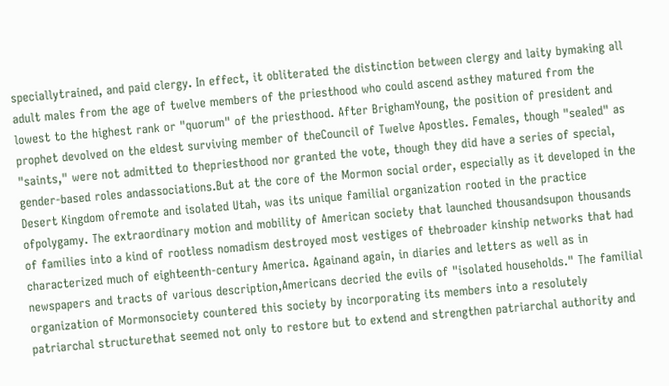speciallytrained, and paid clergy. In effect, it obliterated the distinction between clergy and laity bymaking all adult males from the age of twelve members of the priesthood who could ascend asthey matured from the lowest to the highest rank or "quorum" of the priesthood. After BrighamYoung, the position of president and prophet devolved on the eldest surviving member of theCouncil of Twelve Apostles. Females, though "sealed" as "saints," were not admitted to thepriesthood nor granted the vote, though they did have a series of special, gender-based roles andassociations.But at the core of the Mormon social order, especially as it developed in the Desert Kingdom ofremote and isolated Utah, was its unique familial organization rooted in the practice ofpolygamy. The extraordinary motion and mobility of American society that launched thousandsupon thousands of families into a kind of rootless nomadism destroyed most vestiges of thebroader kinship networks that had characterized much of eighteenth-century America. Againand again, in diaries and letters as well as in newspapers and tracts of various description,Americans decried the evils of "isolated households." The familial organization of Mormonsociety countered this society by incorporating its members into a resolutely patriarchal structurethat seemed not only to restore but to extend and strengthen patriarchal authority and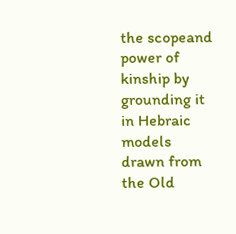the scopeand power of kinship by grounding it in Hebraic models drawn from the Old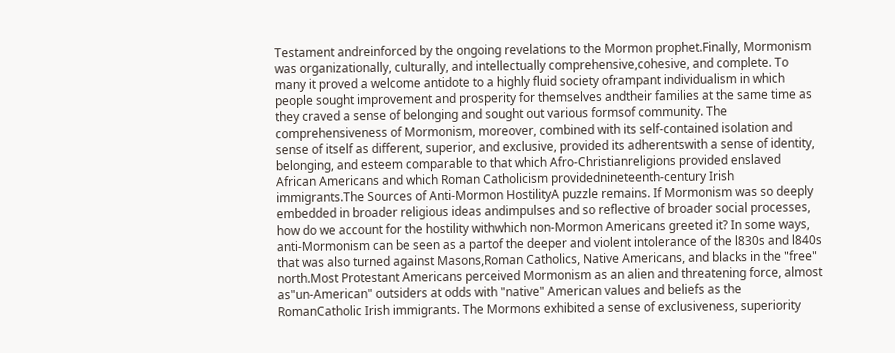Testament andreinforced by the ongoing revelations to the Mormon prophet.Finally, Mormonism was organizationally, culturally, and intellectually comprehensive,cohesive, and complete. To many it proved a welcome antidote to a highly fluid society oframpant individualism in which people sought improvement and prosperity for themselves andtheir families at the same time as they craved a sense of belonging and sought out various formsof community. The comprehensiveness of Mormonism, moreover, combined with its self-contained isolation and sense of itself as different, superior, and exclusive, provided its adherentswith a sense of identity, belonging, and esteem comparable to that which Afro-Christianreligions provided enslaved African Americans and which Roman Catholicism providednineteenth-century Irish immigrants.The Sources of Anti-Mormon HostilityA puzzle remains. If Mormonism was so deeply embedded in broader religious ideas andimpulses and so reflective of broader social processes, how do we account for the hostility withwhich non-Mormon Americans greeted it? In some ways, anti-Mormonism can be seen as a partof the deeper and violent intolerance of the l830s and l840s that was also turned against Masons,Roman Catholics, Native Americans, and blacks in the "free" north.Most Protestant Americans perceived Mormonism as an alien and threatening force, almost as"un-American" outsiders at odds with "native" American values and beliefs as the RomanCatholic Irish immigrants. The Mormons exhibited a sense of exclusiveness, superiority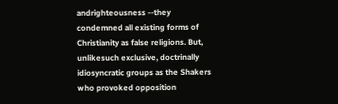andrighteousness --they condemned all existing forms of Christianity as false religions. But, unlikesuch exclusive, doctrinally idiosyncratic groups as the Shakers who provoked opposition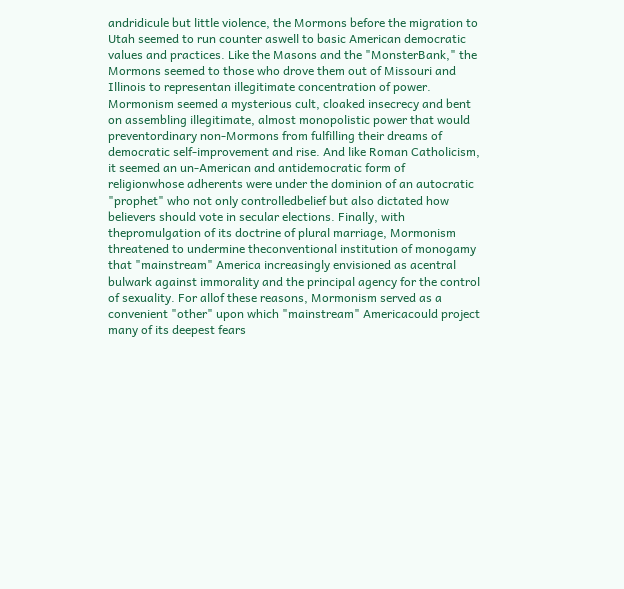andridicule but little violence, the Mormons before the migration to Utah seemed to run counter aswell to basic American democratic values and practices. Like the Masons and the "MonsterBank," the Mormons seemed to those who drove them out of Missouri and Illinois to representan illegitimate concentration of power. Mormonism seemed a mysterious cult, cloaked insecrecy and bent on assembling illegitimate, almost monopolistic power that would preventordinary non-Mormons from fulfilling their dreams of democratic self-improvement and rise. And like Roman Catholicism, it seemed an un-American and antidemocratic form of religionwhose adherents were under the dominion of an autocratic "prophet" who not only controlledbelief but also dictated how believers should vote in secular elections. Finally, with thepromulgation of its doctrine of plural marriage, Mormonism threatened to undermine theconventional institution of monogamy that "mainstream" America increasingly envisioned as acentral bulwark against immorality and the principal agency for the control of sexuality. For allof these reasons, Mormonism served as a convenient "other" upon which "mainstream" Americacould project many of its deepest fears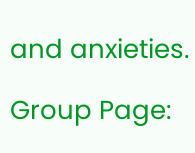and anxieties.

Group Page: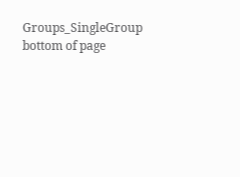Groups_SingleGroup
bottom of page